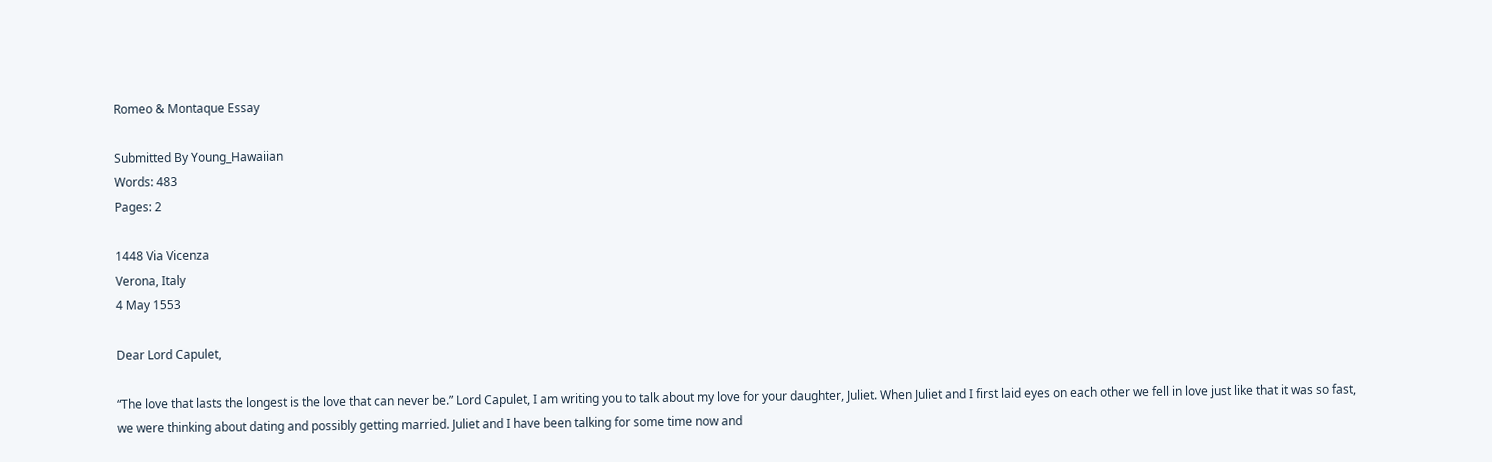Romeo & Montaque Essay

Submitted By Young_Hawaiian
Words: 483
Pages: 2

1448 Via Vicenza
Verona, Italy
4 May 1553

Dear Lord Capulet,

“The love that lasts the longest is the love that can never be.” Lord Capulet, I am writing you to talk about my love for your daughter, Juliet. When Juliet and I first laid eyes on each other we fell in love just like that it was so fast, we were thinking about dating and possibly getting married. Juliet and I have been talking for some time now and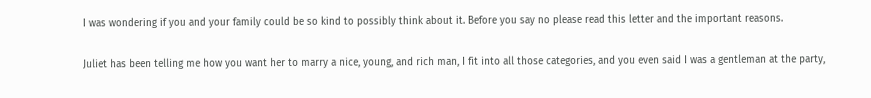I was wondering if you and your family could be so kind to possibly think about it. Before you say no please read this letter and the important reasons.

Juliet has been telling me how you want her to marry a nice, young, and rich man, I fit into all those categories, and you even said I was a gentleman at the party,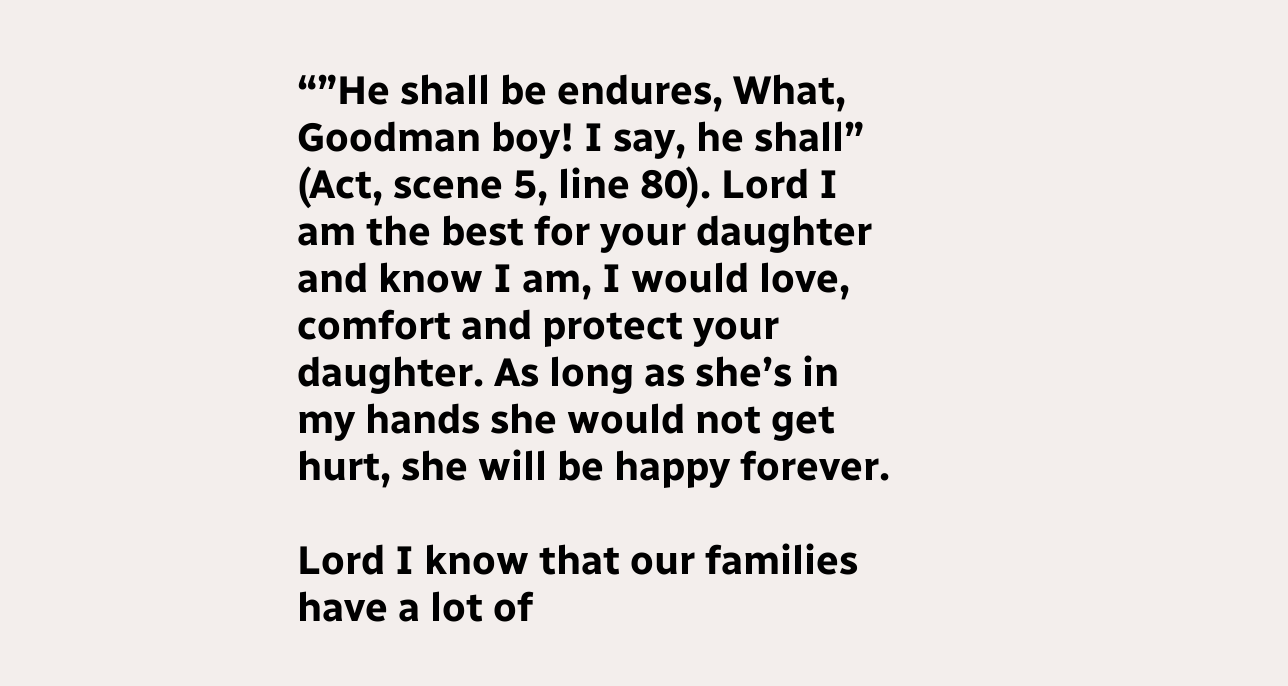“”He shall be endures, What, Goodman boy! I say, he shall” (Act, scene 5, line 80). Lord I am the best for your daughter and know I am, I would love, comfort and protect your daughter. As long as she’s in my hands she would not get hurt, she will be happy forever.

Lord I know that our families have a lot of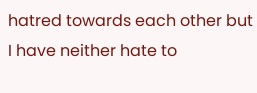hatred towards each other but I have neither hate to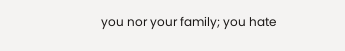you nor your family; you hate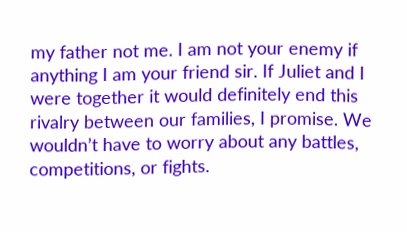my father not me. I am not your enemy if anything I am your friend sir. If Juliet and I were together it would definitely end this rivalry between our families, I promise. We wouldn’t have to worry about any battles, competitions, or fights.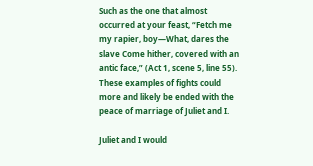Such as the one that almost occurred at your feast, “Fetch me my rapier, boy—What, dares the slave Come hither, covered with an antic face,” (Act 1, scene 5, line 55). These examples of fights could more and likely be ended with the peace of marriage of Juliet and I.

Juliet and I would